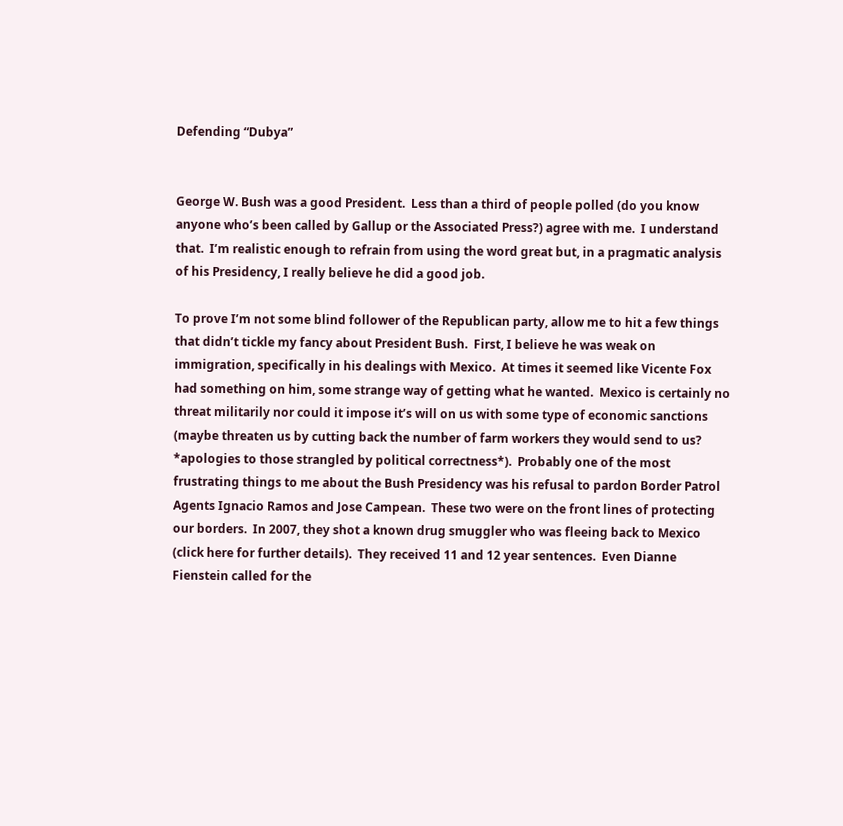Defending “Dubya”


George W. Bush was a good President.  Less than a third of people polled (do you know anyone who’s been called by Gallup or the Associated Press?) agree with me.  I understand that.  I’m realistic enough to refrain from using the word great but, in a pragmatic analysis of his Presidency, I really believe he did a good job.

To prove I’m not some blind follower of the Republican party, allow me to hit a few things that didn’t tickle my fancy about President Bush.  First, I believe he was weak on immigration, specifically in his dealings with Mexico.  At times it seemed like Vicente Fox had something on him, some strange way of getting what he wanted.  Mexico is certainly no threat militarily nor could it impose it’s will on us with some type of economic sanctions (maybe threaten us by cutting back the number of farm workers they would send to us? *apologies to those strangled by political correctness*).  Probably one of the most frustrating things to me about the Bush Presidency was his refusal to pardon Border Patrol Agents Ignacio Ramos and Jose Campean.  These two were on the front lines of protecting our borders.  In 2007, they shot a known drug smuggler who was fleeing back to Mexico (click here for further details).  They received 11 and 12 year sentences.  Even Dianne Fienstein called for the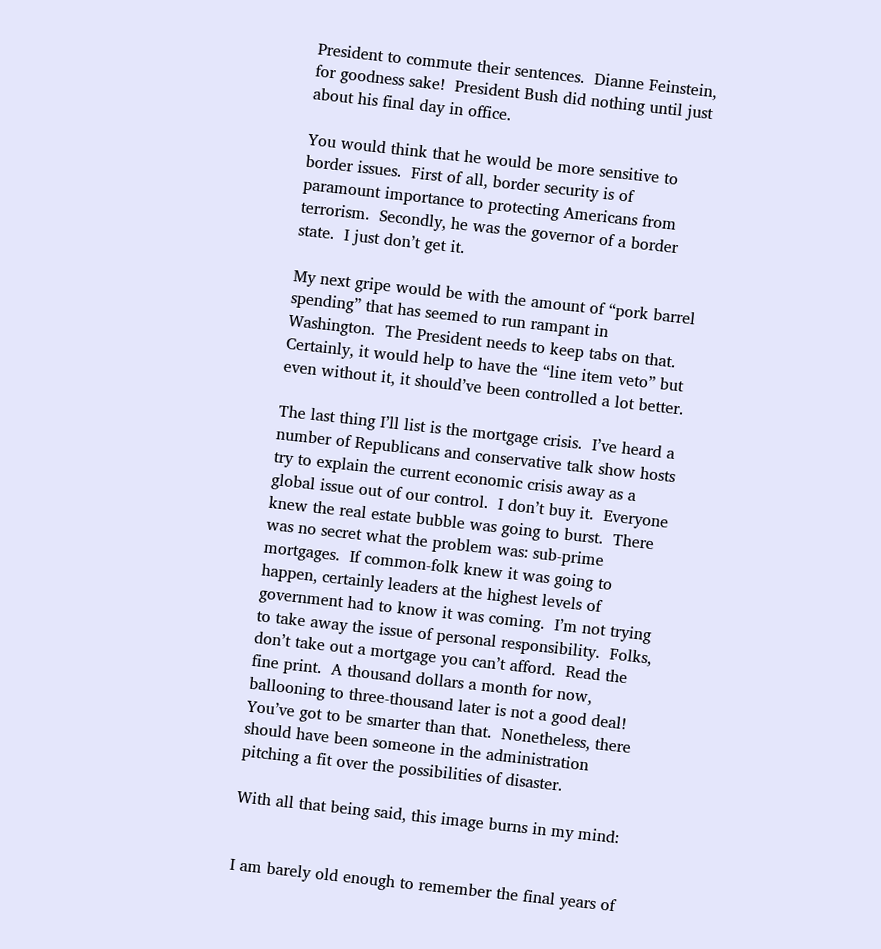President to commute their sentences.  Dianne Feinstein, for goodness sake!  President Bush did nothing until just about his final day in office.

You would think that he would be more sensitive to border issues.  First of all, border security is of paramount importance to protecting Americans from terrorism.  Secondly, he was the governor of a border state.  I just don’t get it.

My next gripe would be with the amount of “pork barrel spending” that has seemed to run rampant in Washington.  The President needs to keep tabs on that.  Certainly, it would help to have the “line item veto” but even without it, it should’ve been controlled a lot better.

The last thing I’ll list is the mortgage crisis.  I’ve heard a number of Republicans and conservative talk show hosts try to explain the current economic crisis away as a global issue out of our control.  I don’t buy it.  Everyone knew the real estate bubble was going to burst.  There was no secret what the problem was: sub-prime mortgages.  If common-folk knew it was going to happen, certainly leaders at the highest levels of government had to know it was coming.  I’m not trying to take away the issue of personal responsibility.  Folks, don’t take out a mortgage you can’t afford.  Read the fine print.  A thousand dollars a month for now, ballooning to three-thousand later is not a good deal!  You’ve got to be smarter than that.  Nonetheless, there should have been someone in the administration pitching a fit over the possibilities of disaster.

With all that being said, this image burns in my mind:


I am barely old enough to remember the final years of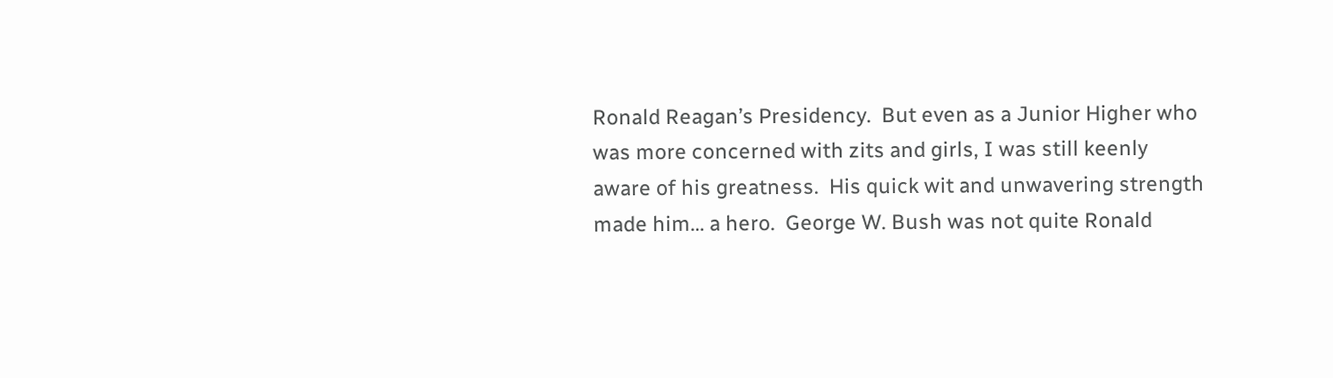Ronald Reagan’s Presidency.  But even as a Junior Higher who was more concerned with zits and girls, I was still keenly aware of his greatness.  His quick wit and unwavering strength made him… a hero.  George W. Bush was not quite Ronald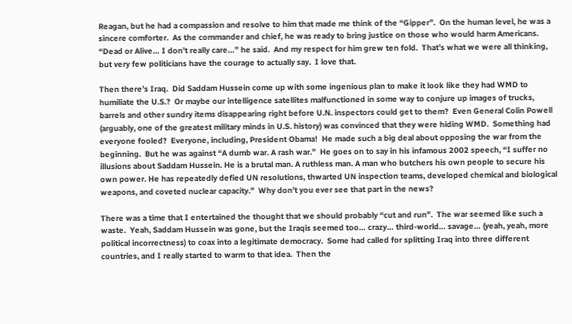Reagan, but he had a compassion and resolve to him that made me think of the “Gipper”.  On the human level, he was a sincere comforter.  As the commander and chief, he was ready to bring justice on those who would harm Americans.  “Dead or Alive… I don’t really care…” he said.  And my respect for him grew ten fold.  That’s what we were all thinking, but very few politicians have the courage to actually say.  I love that.

Then there’s Iraq.  Did Saddam Hussein come up with some ingenious plan to make it look like they had WMD to humiliate the U.S.?  Or maybe our intelligence satellites malfunctioned in some way to conjure up images of trucks, barrels and other sundry items disappearing right before U.N. inspectors could get to them?  Even General Colin Powell (arguably, one of the greatest military minds in U.S. history) was convinced that they were hiding WMD.  Something had everyone fooled?  Everyone, including, President Obama!  He made such a big deal about opposing the war from the beginning.  But he was against “A dumb war. A rash war.”  He goes on to say in his infamous 2002 speech, “I suffer no illusions about Saddam Hussein. He is a brutal man. A ruthless man. A man who butchers his own people to secure his own power. He has repeatedly defied UN resolutions, thwarted UN inspection teams, developed chemical and biological weapons, and coveted nuclear capacity.”  Why don’t you ever see that part in the news?

There was a time that I entertained the thought that we should probably “cut and run”.  The war seemed like such a waste.  Yeah, Saddam Hussein was gone, but the Iraqis seemed too… crazy… third-world… savage… (yeah, yeah, more political incorrectness) to coax into a legitimate democracy.  Some had called for splitting Iraq into three different countries, and I really started to warm to that idea.  Then the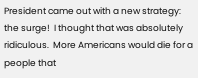President came out with a new strategy: the surge!  I thought that was absolutely ridiculous.  More Americans would die for a people that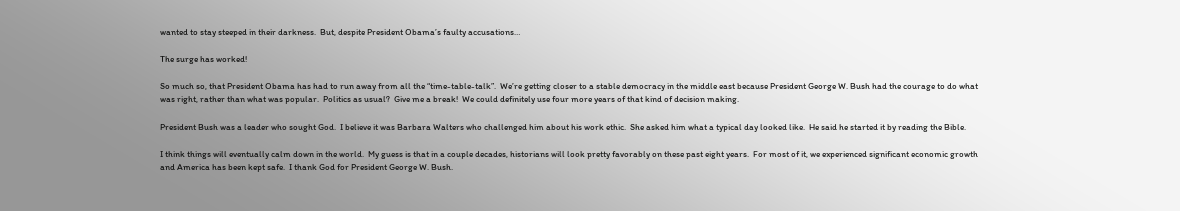wanted to stay steeped in their darkness.  But, despite President Obama’s faulty accusations…

The surge has worked!

So much so, that President Obama has had to run away from all the “time-table-talk”.  We’re getting closer to a stable democracy in the middle east because President George W. Bush had the courage to do what was right, rather than what was popular.  Politics as usual?  Give me a break!  We could definitely use four more years of that kind of decision making.

President Bush was a leader who sought God.  I believe it was Barbara Walters who challenged him about his work ethic.  She asked him what a typical day looked like.  He said he started it by reading the Bible.

I think things will eventually calm down in the world.  My guess is that in a couple decades, historians will look pretty favorably on these past eight years.  For most of it, we experienced significant economic growth and America has been kept safe.  I thank God for President George W. Bush.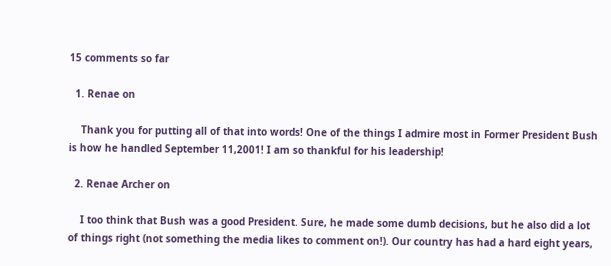15 comments so far

  1. Renae on

    Thank you for putting all of that into words! One of the things I admire most in Former President Bush is how he handled September 11,2001! I am so thankful for his leadership!

  2. Renae Archer on

    I too think that Bush was a good President. Sure, he made some dumb decisions, but he also did a lot of things right (not something the media likes to comment on!). Our country has had a hard eight years,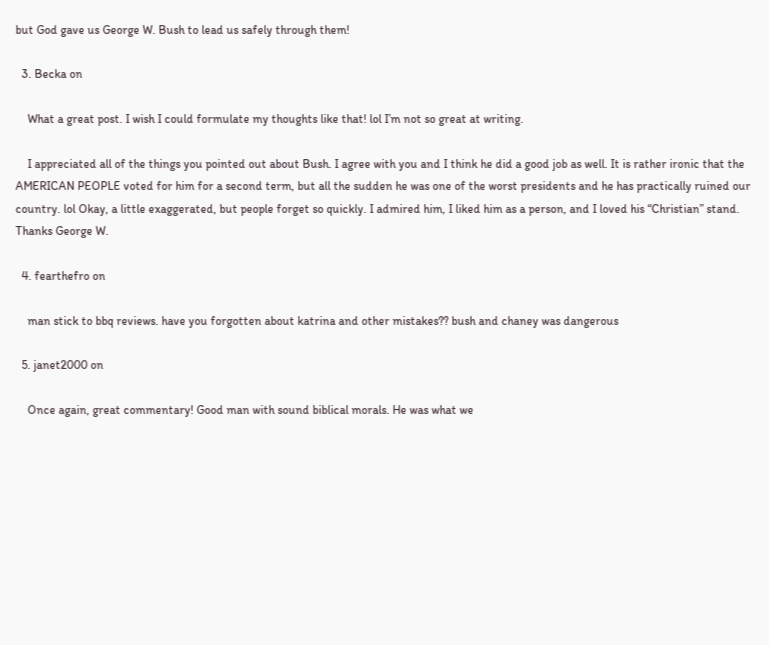but God gave us George W. Bush to lead us safely through them!

  3. Becka on

    What a great post. I wish I could formulate my thoughts like that! lol I’m not so great at writing.

    I appreciated all of the things you pointed out about Bush. I agree with you and I think he did a good job as well. It is rather ironic that the AMERICAN PEOPLE voted for him for a second term, but all the sudden he was one of the worst presidents and he has practically ruined our country. lol Okay, a little exaggerated, but people forget so quickly. I admired him, I liked him as a person, and I loved his “Christian” stand. Thanks George W.

  4. fearthefro on

    man stick to bbq reviews. have you forgotten about katrina and other mistakes?? bush and chaney was dangerous

  5. janet2000 on

    Once again, great commentary! Good man with sound biblical morals. He was what we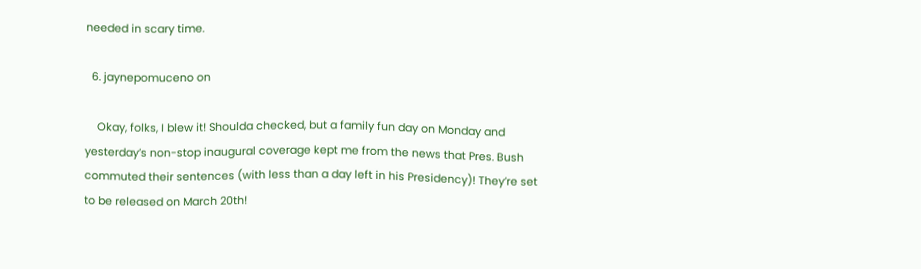needed in scary time.

  6. jaynepomuceno on

    Okay, folks, I blew it! Shoulda checked, but a family fun day on Monday and yesterday’s non-stop inaugural coverage kept me from the news that Pres. Bush commuted their sentences (with less than a day left in his Presidency)! They’re set to be released on March 20th!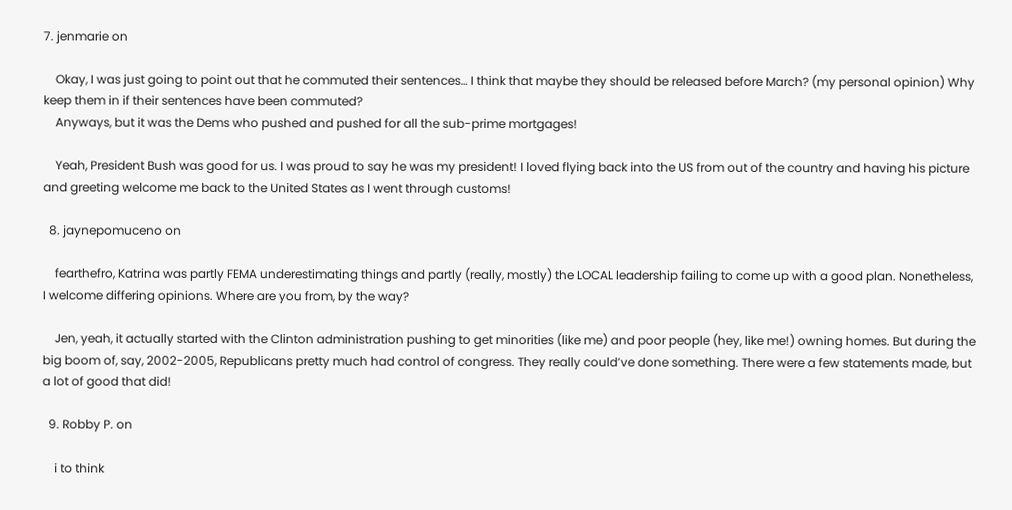7. jenmarie on

    Okay, I was just going to point out that he commuted their sentences… I think that maybe they should be released before March? (my personal opinion) Why keep them in if their sentences have been commuted?
    Anyways, but it was the Dems who pushed and pushed for all the sub-prime mortgages!

    Yeah, President Bush was good for us. I was proud to say he was my president! I loved flying back into the US from out of the country and having his picture and greeting welcome me back to the United States as I went through customs!

  8. jaynepomuceno on

    fearthefro, Katrina was partly FEMA underestimating things and partly (really, mostly) the LOCAL leadership failing to come up with a good plan. Nonetheless, I welcome differing opinions. Where are you from, by the way?

    Jen, yeah, it actually started with the Clinton administration pushing to get minorities (like me) and poor people (hey, like me!) owning homes. But during the big boom of, say, 2002-2005, Republicans pretty much had control of congress. They really could’ve done something. There were a few statements made, but a lot of good that did!

  9. Robby P. on

    i to think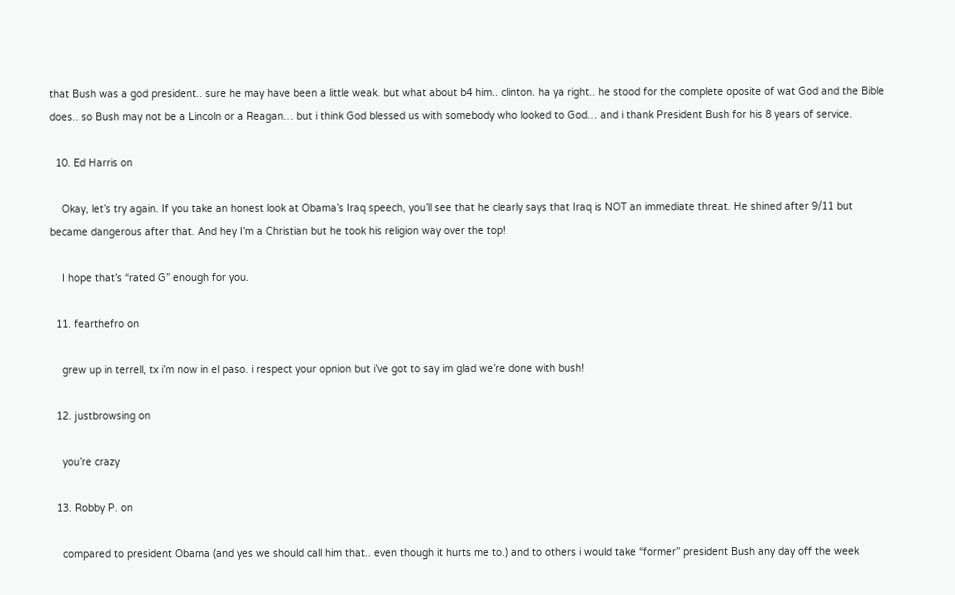that Bush was a god president.. sure he may have been a little weak. but what about b4 him.. clinton. ha ya right.. he stood for the complete oposite of wat God and the Bible does.. so Bush may not be a Lincoln or a Reagan… but i think God blessed us with somebody who looked to God… and i thank President Bush for his 8 years of service.

  10. Ed Harris on

    Okay, let’s try again. If you take an honest look at Obama’s Iraq speech, you’ll see that he clearly says that Iraq is NOT an immediate threat. He shined after 9/11 but became dangerous after that. And hey I’m a Christian but he took his religion way over the top!

    I hope that’s “rated G” enough for you.

  11. fearthefro on

    grew up in terrell, tx i’m now in el paso. i respect your opnion but i’ve got to say im glad we’re done with bush!

  12. justbrowsing on

    you’re crazy

  13. Robby P. on

    compared to president Obama (and yes we should call him that.. even though it hurts me to.) and to others i would take “former” president Bush any day off the week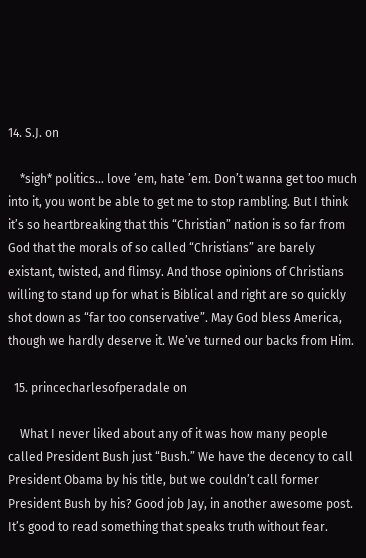14. S.J. on

    *sigh* politics… love ’em, hate ’em. Don’t wanna get too much into it, you wont be able to get me to stop rambling. But I think it’s so heartbreaking that this “Christian” nation is so far from God that the morals of so called “Christians” are barely existant, twisted, and flimsy. And those opinions of Christians willing to stand up for what is Biblical and right are so quickly shot down as “far too conservative”. May God bless America, though we hardly deserve it. We’ve turned our backs from Him.

  15. princecharlesofperadale on

    What I never liked about any of it was how many people called President Bush just “Bush.” We have the decency to call President Obama by his title, but we couldn’t call former President Bush by his? Good job Jay, in another awesome post. It’s good to read something that speaks truth without fear.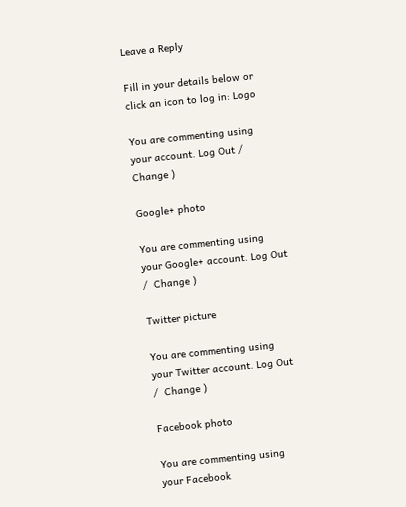Leave a Reply

Fill in your details below or click an icon to log in: Logo

You are commenting using your account. Log Out /  Change )

Google+ photo

You are commenting using your Google+ account. Log Out /  Change )

Twitter picture

You are commenting using your Twitter account. Log Out /  Change )

Facebook photo

You are commenting using your Facebook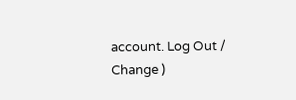account. Log Out /  Change )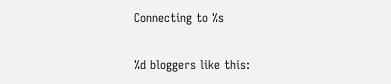Connecting to %s

%d bloggers like this: